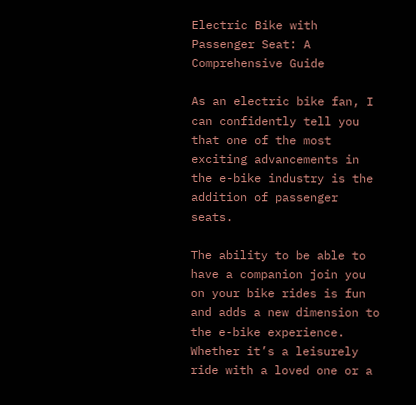Electric Bike with Passenger Seat: A Comprehensive Guide

As an electric bike fan, I can confidently tell you that one of the most exciting advancements in the e-bike industry is the addition of passenger seats.

The ability to be able to have a companion join you on your bike rides is fun and adds a new dimension to the e-bike experience. Whether it’s a leisurely ride with a loved one or a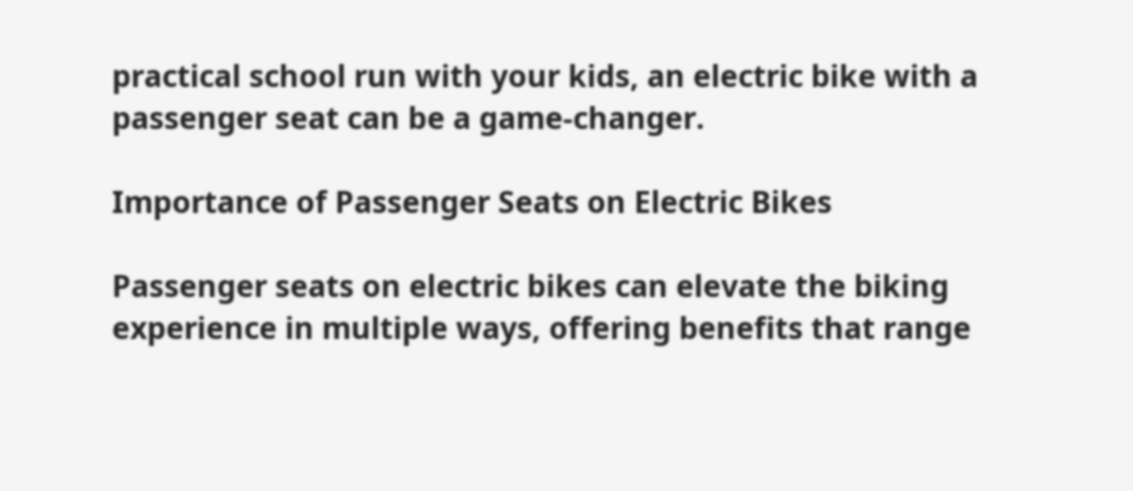practical school run with your kids, an electric bike with a passenger seat can be a game-changer.

Importance of Passenger Seats on Electric Bikes

Passenger seats on electric bikes can elevate the biking experience in multiple ways, offering benefits that range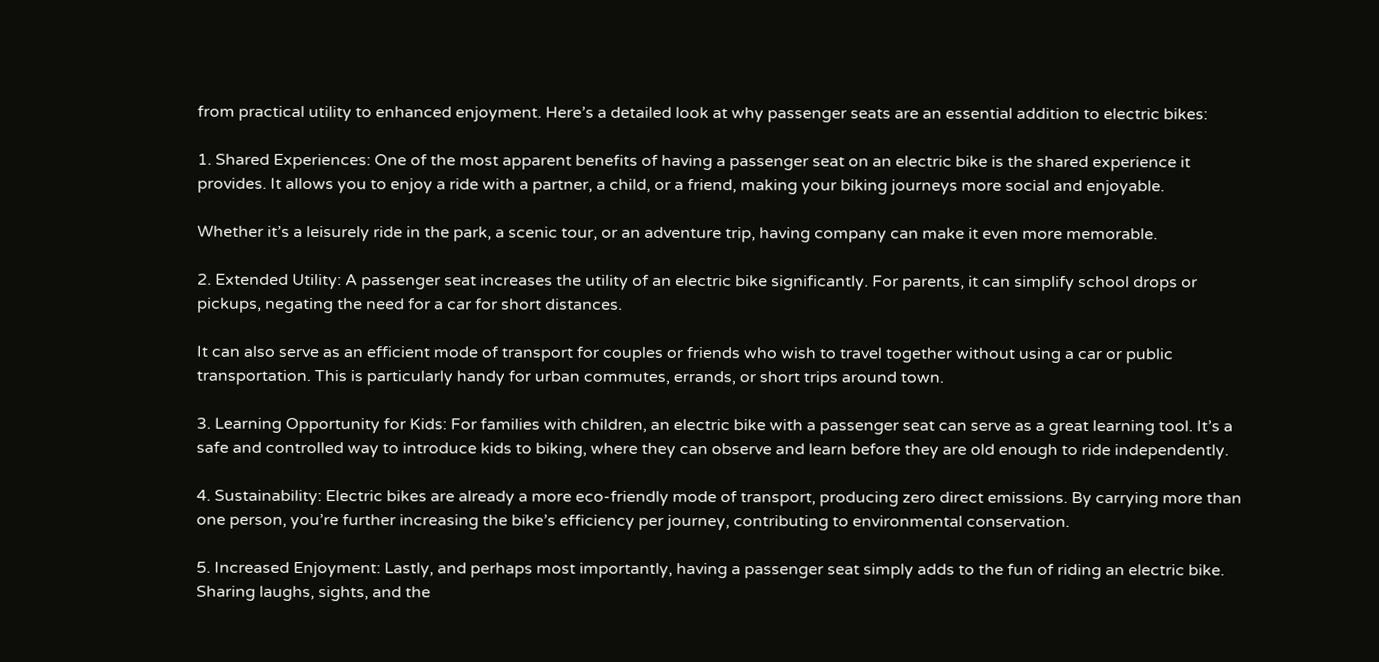from practical utility to enhanced enjoyment. Here’s a detailed look at why passenger seats are an essential addition to electric bikes:

1. Shared Experiences: One of the most apparent benefits of having a passenger seat on an electric bike is the shared experience it provides. It allows you to enjoy a ride with a partner, a child, or a friend, making your biking journeys more social and enjoyable.

Whether it’s a leisurely ride in the park, a scenic tour, or an adventure trip, having company can make it even more memorable.

2. Extended Utility: A passenger seat increases the utility of an electric bike significantly. For parents, it can simplify school drops or pickups, negating the need for a car for short distances.

It can also serve as an efficient mode of transport for couples or friends who wish to travel together without using a car or public transportation. This is particularly handy for urban commutes, errands, or short trips around town.

3. Learning Opportunity for Kids: For families with children, an electric bike with a passenger seat can serve as a great learning tool. It’s a safe and controlled way to introduce kids to biking, where they can observe and learn before they are old enough to ride independently.

4. Sustainability: Electric bikes are already a more eco-friendly mode of transport, producing zero direct emissions. By carrying more than one person, you’re further increasing the bike’s efficiency per journey, contributing to environmental conservation.

5. Increased Enjoyment: Lastly, and perhaps most importantly, having a passenger seat simply adds to the fun of riding an electric bike. Sharing laughs, sights, and the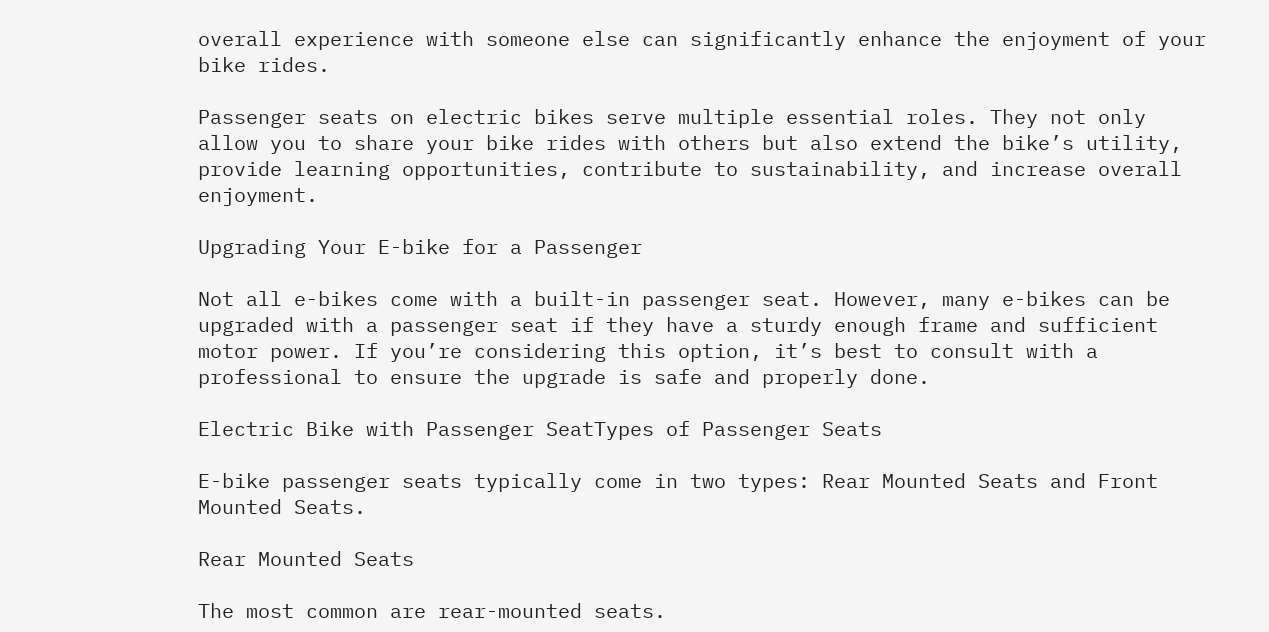overall experience with someone else can significantly enhance the enjoyment of your bike rides.

Passenger seats on electric bikes serve multiple essential roles. They not only allow you to share your bike rides with others but also extend the bike’s utility, provide learning opportunities, contribute to sustainability, and increase overall enjoyment.

Upgrading Your E-bike for a Passenger

Not all e-bikes come with a built-in passenger seat. However, many e-bikes can be upgraded with a passenger seat if they have a sturdy enough frame and sufficient motor power. If you’re considering this option, it’s best to consult with a professional to ensure the upgrade is safe and properly done.

Electric Bike with Passenger SeatTypes of Passenger Seats

E-bike passenger seats typically come in two types: Rear Mounted Seats and Front Mounted Seats.

Rear Mounted Seats

The most common are rear-mounted seats.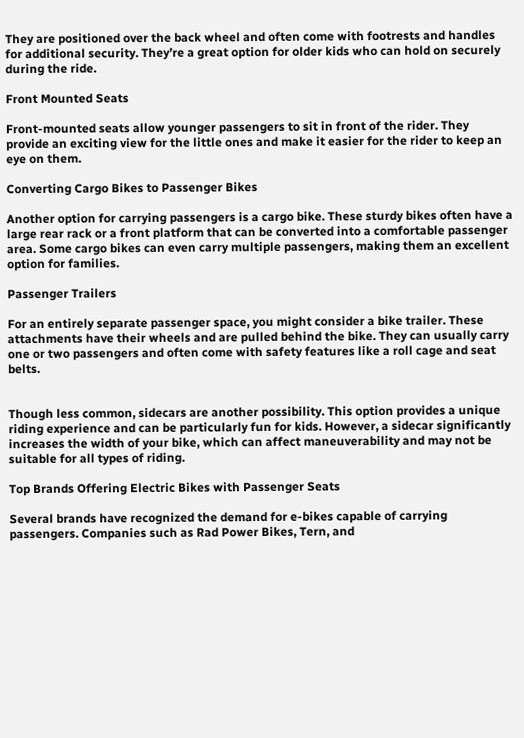They are positioned over the back wheel and often come with footrests and handles for additional security. They’re a great option for older kids who can hold on securely during the ride.

Front Mounted Seats

Front-mounted seats allow younger passengers to sit in front of the rider. They provide an exciting view for the little ones and make it easier for the rider to keep an eye on them.

Converting Cargo Bikes to Passenger Bikes

Another option for carrying passengers is a cargo bike. These sturdy bikes often have a large rear rack or a front platform that can be converted into a comfortable passenger area. Some cargo bikes can even carry multiple passengers, making them an excellent option for families.

Passenger Trailers

For an entirely separate passenger space, you might consider a bike trailer. These attachments have their wheels and are pulled behind the bike. They can usually carry one or two passengers and often come with safety features like a roll cage and seat belts.


Though less common, sidecars are another possibility. This option provides a unique riding experience and can be particularly fun for kids. However, a sidecar significantly increases the width of your bike, which can affect maneuverability and may not be suitable for all types of riding.

Top Brands Offering Electric Bikes with Passenger Seats

Several brands have recognized the demand for e-bikes capable of carrying passengers. Companies such as Rad Power Bikes, Tern, and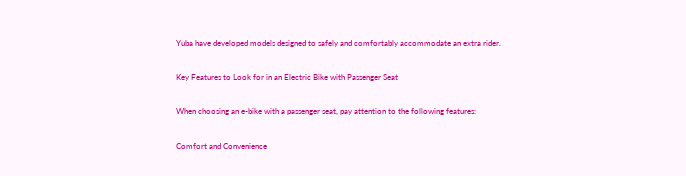Yuba have developed models designed to safely and comfortably accommodate an extra rider.

Key Features to Look for in an Electric Bike with Passenger Seat

When choosing an e-bike with a passenger seat, pay attention to the following features:

Comfort and Convenience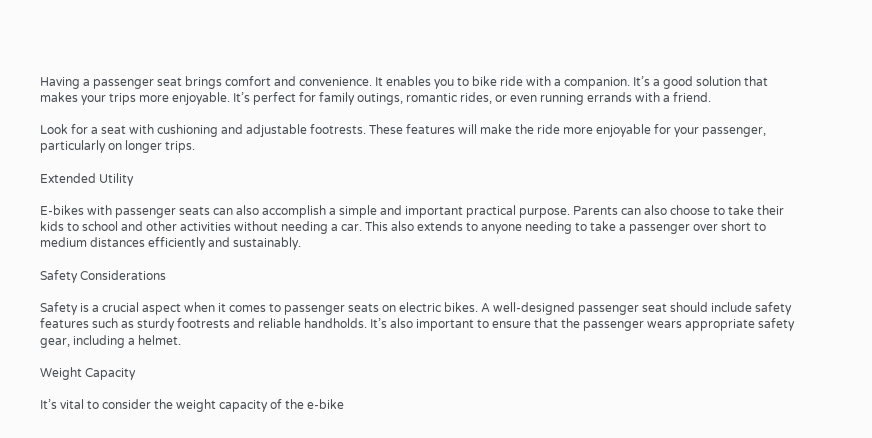Having a passenger seat brings comfort and convenience. It enables you to bike ride with a companion. It’s a good solution that makes your trips more enjoyable. It’s perfect for family outings, romantic rides, or even running errands with a friend.

Look for a seat with cushioning and adjustable footrests. These features will make the ride more enjoyable for your passenger, particularly on longer trips.

Extended Utility

E-bikes with passenger seats can also accomplish a simple and important practical purpose. Parents can also choose to take their kids to school and other activities without needing a car. This also extends to anyone needing to take a passenger over short to medium distances efficiently and sustainably.

Safety Considerations

Safety is a crucial aspect when it comes to passenger seats on electric bikes. A well-designed passenger seat should include safety features such as sturdy footrests and reliable handholds. It’s also important to ensure that the passenger wears appropriate safety gear, including a helmet.

Weight Capacity

It’s vital to consider the weight capacity of the e-bike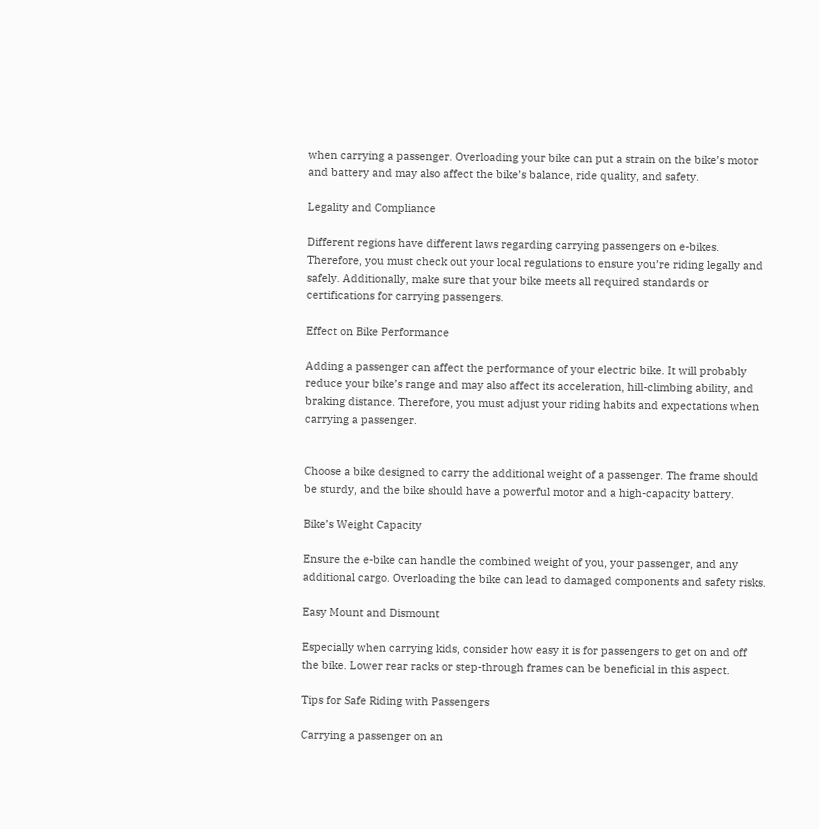when carrying a passenger. Overloading your bike can put a strain on the bike’s motor and battery and may also affect the bike’s balance, ride quality, and safety.

Legality and Compliance

Different regions have different laws regarding carrying passengers on e-bikes. Therefore, you must check out your local regulations to ensure you’re riding legally and safely. Additionally, make sure that your bike meets all required standards or certifications for carrying passengers.

Effect on Bike Performance

Adding a passenger can affect the performance of your electric bike. It will probably reduce your bike’s range and may also affect its acceleration, hill-climbing ability, and braking distance. Therefore, you must adjust your riding habits and expectations when carrying a passenger.


Choose a bike designed to carry the additional weight of a passenger. The frame should be sturdy, and the bike should have a powerful motor and a high-capacity battery.

Bike’s Weight Capacity

Ensure the e-bike can handle the combined weight of you, your passenger, and any additional cargo. Overloading the bike can lead to damaged components and safety risks.

Easy Mount and Dismount

Especially when carrying kids, consider how easy it is for passengers to get on and off the bike. Lower rear racks or step-through frames can be beneficial in this aspect.

Tips for Safe Riding with Passengers

Carrying a passenger on an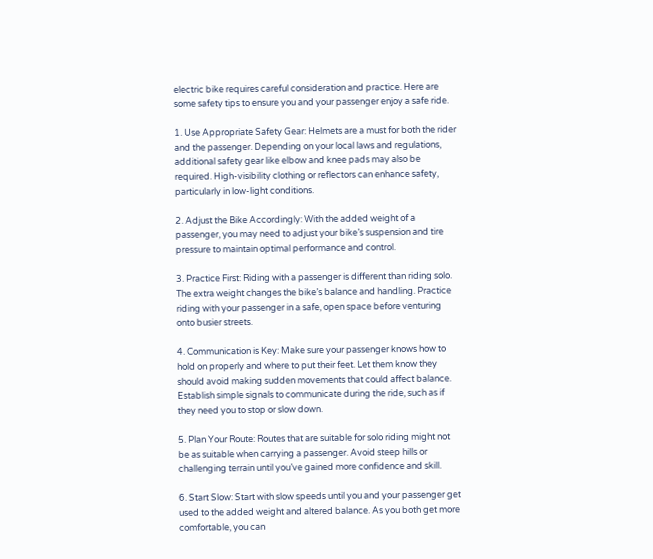electric bike requires careful consideration and practice. Here are some safety tips to ensure you and your passenger enjoy a safe ride.

1. Use Appropriate Safety Gear: Helmets are a must for both the rider and the passenger. Depending on your local laws and regulations, additional safety gear like elbow and knee pads may also be required. High-visibility clothing or reflectors can enhance safety, particularly in low-light conditions.

2. Adjust the Bike Accordingly: With the added weight of a passenger, you may need to adjust your bike’s suspension and tire pressure to maintain optimal performance and control.

3. Practice First: Riding with a passenger is different than riding solo. The extra weight changes the bike’s balance and handling. Practice riding with your passenger in a safe, open space before venturing onto busier streets.

4. Communication is Key: Make sure your passenger knows how to hold on properly and where to put their feet. Let them know they should avoid making sudden movements that could affect balance. Establish simple signals to communicate during the ride, such as if they need you to stop or slow down.

5. Plan Your Route: Routes that are suitable for solo riding might not be as suitable when carrying a passenger. Avoid steep hills or challenging terrain until you’ve gained more confidence and skill.

6. Start Slow: Start with slow speeds until you and your passenger get used to the added weight and altered balance. As you both get more comfortable, you can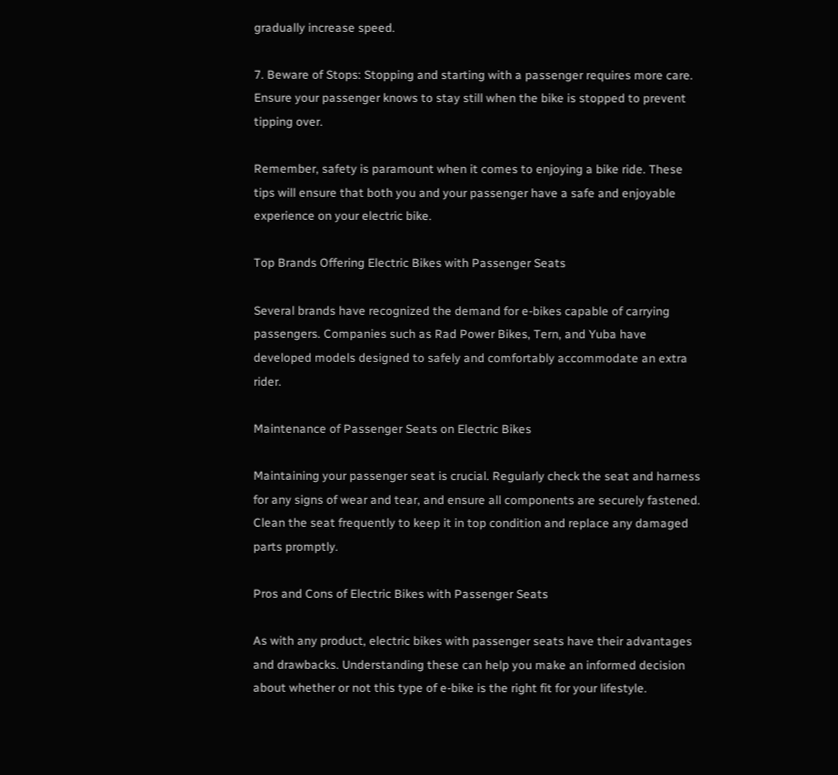gradually increase speed.

7. Beware of Stops: Stopping and starting with a passenger requires more care. Ensure your passenger knows to stay still when the bike is stopped to prevent tipping over.

Remember, safety is paramount when it comes to enjoying a bike ride. These tips will ensure that both you and your passenger have a safe and enjoyable experience on your electric bike.

Top Brands Offering Electric Bikes with Passenger Seats

Several brands have recognized the demand for e-bikes capable of carrying passengers. Companies such as Rad Power Bikes, Tern, and Yuba have developed models designed to safely and comfortably accommodate an extra rider.

Maintenance of Passenger Seats on Electric Bikes

Maintaining your passenger seat is crucial. Regularly check the seat and harness for any signs of wear and tear, and ensure all components are securely fastened. Clean the seat frequently to keep it in top condition and replace any damaged parts promptly.

Pros and Cons of Electric Bikes with Passenger Seats

As with any product, electric bikes with passenger seats have their advantages and drawbacks. Understanding these can help you make an informed decision about whether or not this type of e-bike is the right fit for your lifestyle.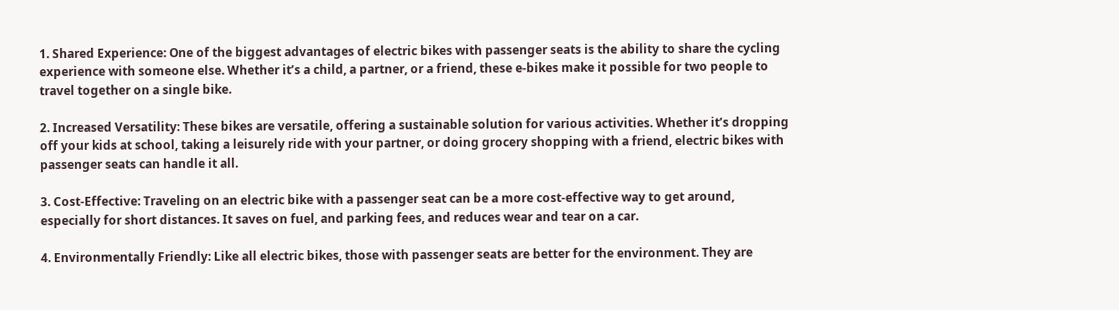1. Shared Experience: One of the biggest advantages of electric bikes with passenger seats is the ability to share the cycling experience with someone else. Whether it’s a child, a partner, or a friend, these e-bikes make it possible for two people to travel together on a single bike.

2. Increased Versatility: These bikes are versatile, offering a sustainable solution for various activities. Whether it’s dropping off your kids at school, taking a leisurely ride with your partner, or doing grocery shopping with a friend, electric bikes with passenger seats can handle it all.

3. Cost-Effective: Traveling on an electric bike with a passenger seat can be a more cost-effective way to get around, especially for short distances. It saves on fuel, and parking fees, and reduces wear and tear on a car.

4. Environmentally Friendly: Like all electric bikes, those with passenger seats are better for the environment. They are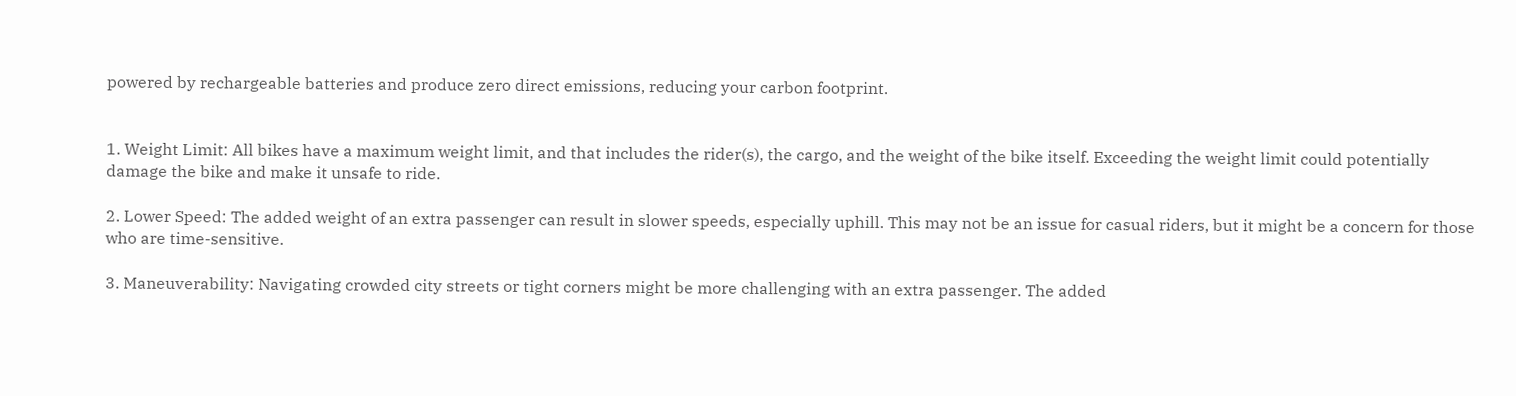powered by rechargeable batteries and produce zero direct emissions, reducing your carbon footprint.


1. Weight Limit: All bikes have a maximum weight limit, and that includes the rider(s), the cargo, and the weight of the bike itself. Exceeding the weight limit could potentially damage the bike and make it unsafe to ride.

2. Lower Speed: The added weight of an extra passenger can result in slower speeds, especially uphill. This may not be an issue for casual riders, but it might be a concern for those who are time-sensitive.

3. Maneuverability: Navigating crowded city streets or tight corners might be more challenging with an extra passenger. The added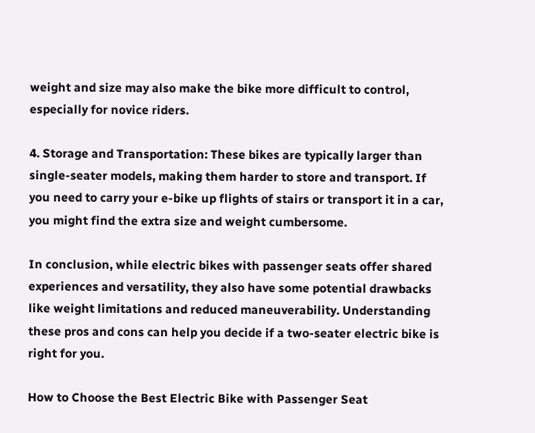weight and size may also make the bike more difficult to control, especially for novice riders.

4. Storage and Transportation: These bikes are typically larger than single-seater models, making them harder to store and transport. If you need to carry your e-bike up flights of stairs or transport it in a car, you might find the extra size and weight cumbersome.

In conclusion, while electric bikes with passenger seats offer shared experiences and versatility, they also have some potential drawbacks like weight limitations and reduced maneuverability. Understanding these pros and cons can help you decide if a two-seater electric bike is right for you.

How to Choose the Best Electric Bike with Passenger Seat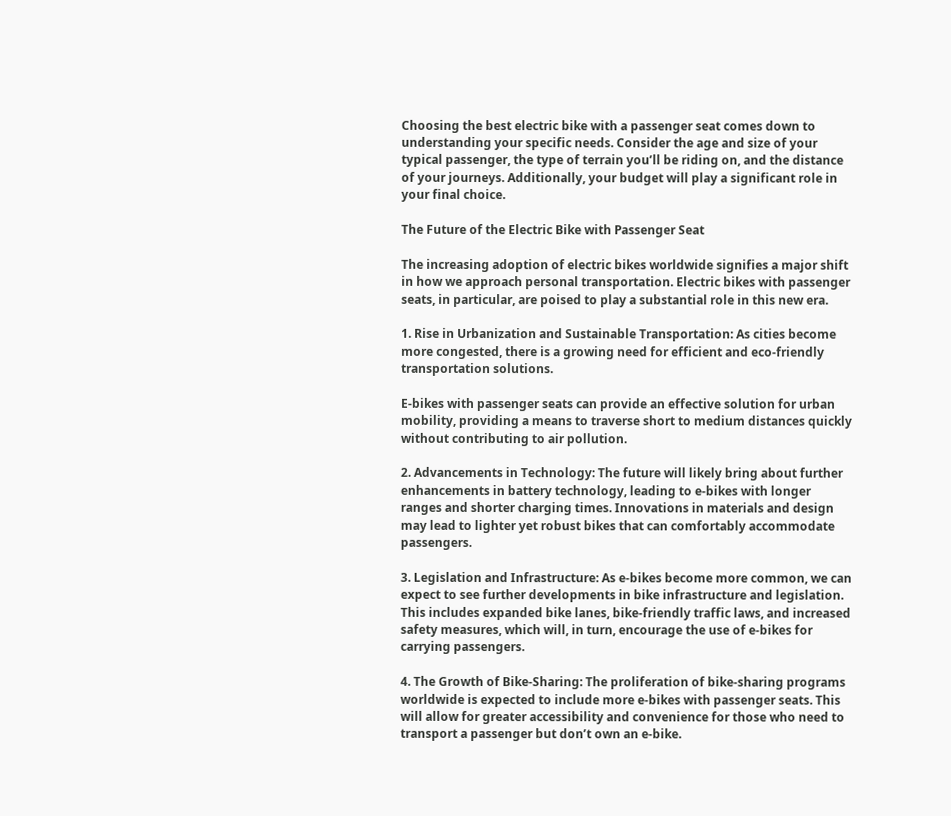Choosing the best electric bike with a passenger seat comes down to understanding your specific needs. Consider the age and size of your typical passenger, the type of terrain you’ll be riding on, and the distance of your journeys. Additionally, your budget will play a significant role in your final choice.

The Future of the Electric Bike with Passenger Seat

The increasing adoption of electric bikes worldwide signifies a major shift in how we approach personal transportation. Electric bikes with passenger seats, in particular, are poised to play a substantial role in this new era.

1. Rise in Urbanization and Sustainable Transportation: As cities become more congested, there is a growing need for efficient and eco-friendly transportation solutions.

E-bikes with passenger seats can provide an effective solution for urban mobility, providing a means to traverse short to medium distances quickly without contributing to air pollution.

2. Advancements in Technology: The future will likely bring about further enhancements in battery technology, leading to e-bikes with longer ranges and shorter charging times. Innovations in materials and design may lead to lighter yet robust bikes that can comfortably accommodate passengers.

3. Legislation and Infrastructure: As e-bikes become more common, we can expect to see further developments in bike infrastructure and legislation. This includes expanded bike lanes, bike-friendly traffic laws, and increased safety measures, which will, in turn, encourage the use of e-bikes for carrying passengers.

4. The Growth of Bike-Sharing: The proliferation of bike-sharing programs worldwide is expected to include more e-bikes with passenger seats. This will allow for greater accessibility and convenience for those who need to transport a passenger but don’t own an e-bike.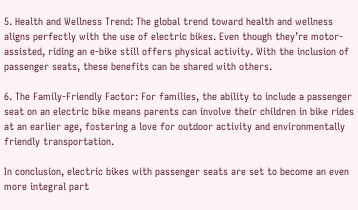5. Health and Wellness Trend: The global trend toward health and wellness aligns perfectly with the use of electric bikes. Even though they’re motor-assisted, riding an e-bike still offers physical activity. With the inclusion of passenger seats, these benefits can be shared with others.

6. The Family-Friendly Factor: For families, the ability to include a passenger seat on an electric bike means parents can involve their children in bike rides at an earlier age, fostering a love for outdoor activity and environmentally friendly transportation.

In conclusion, electric bikes with passenger seats are set to become an even more integral part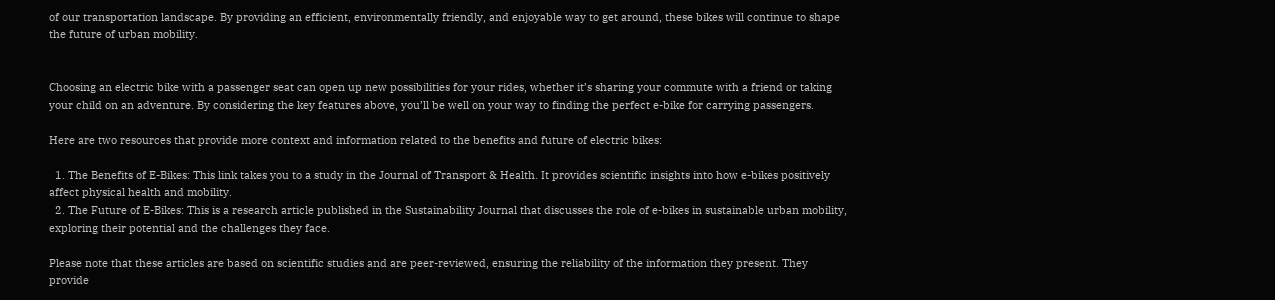of our transportation landscape. By providing an efficient, environmentally friendly, and enjoyable way to get around, these bikes will continue to shape the future of urban mobility.


Choosing an electric bike with a passenger seat can open up new possibilities for your rides, whether it’s sharing your commute with a friend or taking your child on an adventure. By considering the key features above, you’ll be well on your way to finding the perfect e-bike for carrying passengers.

Here are two resources that provide more context and information related to the benefits and future of electric bikes:

  1. The Benefits of E-Bikes: This link takes you to a study in the Journal of Transport & Health. It provides scientific insights into how e-bikes positively affect physical health and mobility.
  2. The Future of E-Bikes: This is a research article published in the Sustainability Journal that discusses the role of e-bikes in sustainable urban mobility, exploring their potential and the challenges they face.

Please note that these articles are based on scientific studies and are peer-reviewed, ensuring the reliability of the information they present. They provide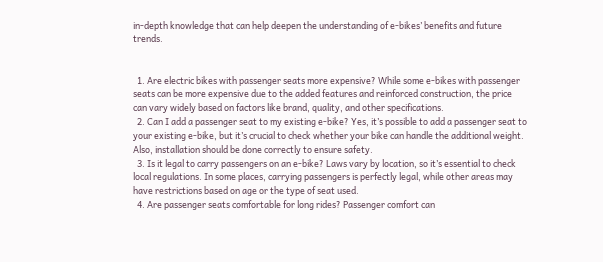in-depth knowledge that can help deepen the understanding of e-bikes’ benefits and future trends.


  1. Are electric bikes with passenger seats more expensive? While some e-bikes with passenger seats can be more expensive due to the added features and reinforced construction, the price can vary widely based on factors like brand, quality, and other specifications.
  2. Can I add a passenger seat to my existing e-bike? Yes, it’s possible to add a passenger seat to your existing e-bike, but it’s crucial to check whether your bike can handle the additional weight. Also, installation should be done correctly to ensure safety.
  3. Is it legal to carry passengers on an e-bike? Laws vary by location, so it’s essential to check local regulations. In some places, carrying passengers is perfectly legal, while other areas may have restrictions based on age or the type of seat used.
  4. Are passenger seats comfortable for long rides? Passenger comfort can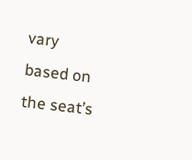vary based on the seat’s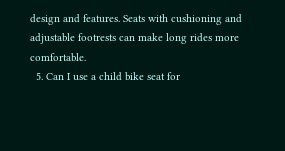design and features. Seats with cushioning and adjustable footrests can make long rides more comfortable.
  5. Can I use a child bike seat for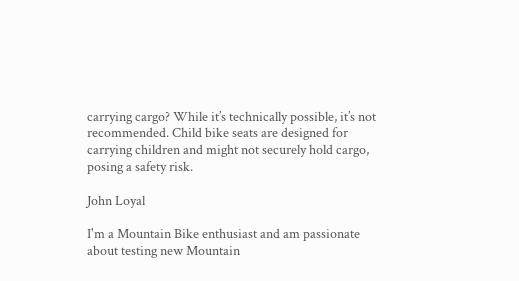carrying cargo? While it’s technically possible, it’s not recommended. Child bike seats are designed for carrying children and might not securely hold cargo, posing a safety risk.

John Loyal

I'm a Mountain Bike enthusiast and am passionate about testing new Mountain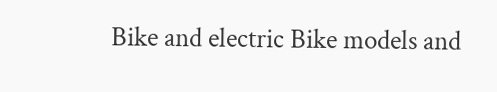Bike and electric Bike models and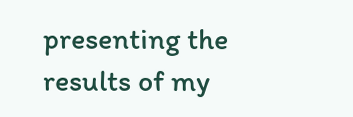presenting the results of my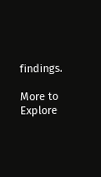findings.

More to Explore